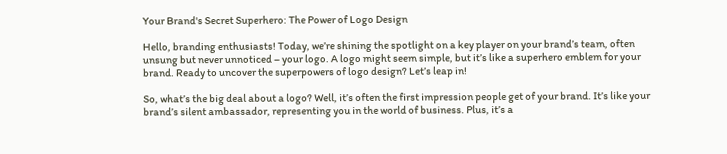Your Brand's Secret Superhero: The Power of Logo Design

Hello, branding enthusiasts! Today, we’re shining the spotlight on a key player on your brand’s team, often unsung but never unnoticed – your logo. A logo might seem simple, but it’s like a superhero emblem for your brand. Ready to uncover the superpowers of logo design? Let’s leap in!

So, what’s the big deal about a logo? Well, it’s often the first impression people get of your brand. It’s like your brand’s silent ambassador, representing you in the world of business. Plus, it’s a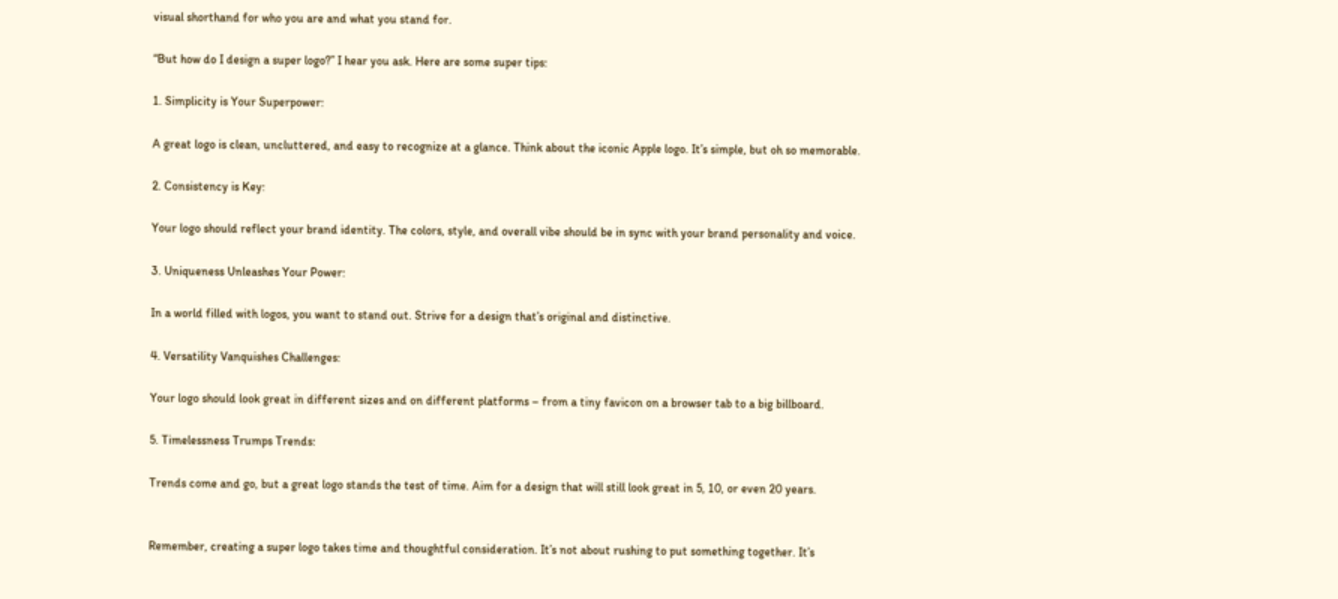visual shorthand for who you are and what you stand for.

“But how do I design a super logo?” I hear you ask. Here are some super tips:

1. Simplicity is Your Superpower:

A great logo is clean, uncluttered, and easy to recognize at a glance. Think about the iconic Apple logo. It’s simple, but oh so memorable.

2. Consistency is Key:

Your logo should reflect your brand identity. The colors, style, and overall vibe should be in sync with your brand personality and voice.

3. Uniqueness Unleashes Your Power:

In a world filled with logos, you want to stand out. Strive for a design that’s original and distinctive.

4. Versatility Vanquishes Challenges:

Your logo should look great in different sizes and on different platforms – from a tiny favicon on a browser tab to a big billboard.

5. Timelessness Trumps Trends:

Trends come and go, but a great logo stands the test of time. Aim for a design that will still look great in 5, 10, or even 20 years.


Remember, creating a super logo takes time and thoughtful consideration. It’s not about rushing to put something together. It’s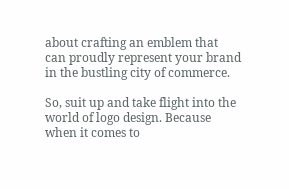about crafting an emblem that can proudly represent your brand in the bustling city of commerce.

So, suit up and take flight into the world of logo design. Because when it comes to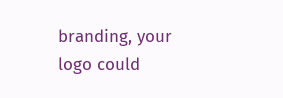branding, your logo could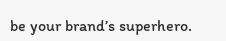be your brand’s superhero.